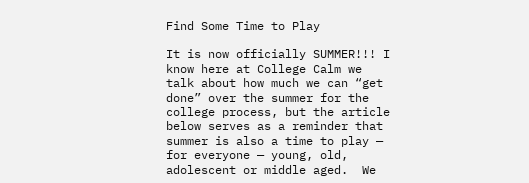Find Some Time to Play

It is now officially SUMMER!!! I know here at College Calm we talk about how much we can “get done” over the summer for the college process, but the article below serves as a reminder that summer is also a time to play — for everyone — young, old, adolescent or middle aged.  We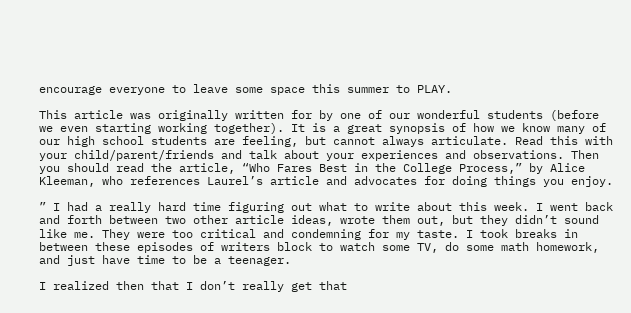encourage everyone to leave some space this summer to PLAY.

This article was originally written for by one of our wonderful students (before we even starting working together). It is a great synopsis of how we know many of our high school students are feeling, but cannot always articulate. Read this with your child/parent/friends and talk about your experiences and observations. Then you should read the article, “Who Fares Best in the College Process,” by Alice Kleeman, who references Laurel’s article and advocates for doing things you enjoy.

” I had a really hard time figuring out what to write about this week. I went back and forth between two other article ideas, wrote them out, but they didn’t sound like me. They were too critical and condemning for my taste. I took breaks in between these episodes of writers block to watch some TV, do some math homework, and just have time to be a teenager.

I realized then that I don’t really get that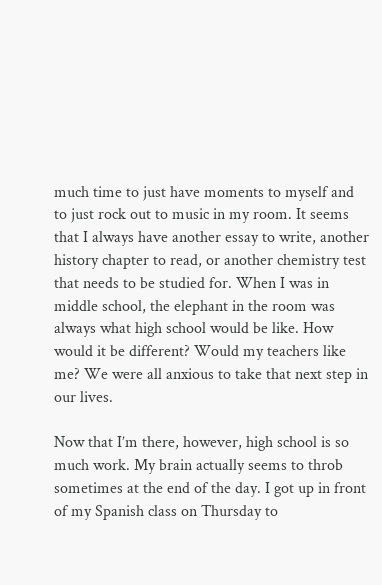much time to just have moments to myself and to just rock out to music in my room. It seems that I always have another essay to write, another history chapter to read, or another chemistry test that needs to be studied for. When I was in middle school, the elephant in the room was always what high school would be like. How would it be different? Would my teachers like me? We were all anxious to take that next step in our lives.

Now that I’m there, however, high school is so much work. My brain actually seems to throb sometimes at the end of the day. I got up in front of my Spanish class on Thursday to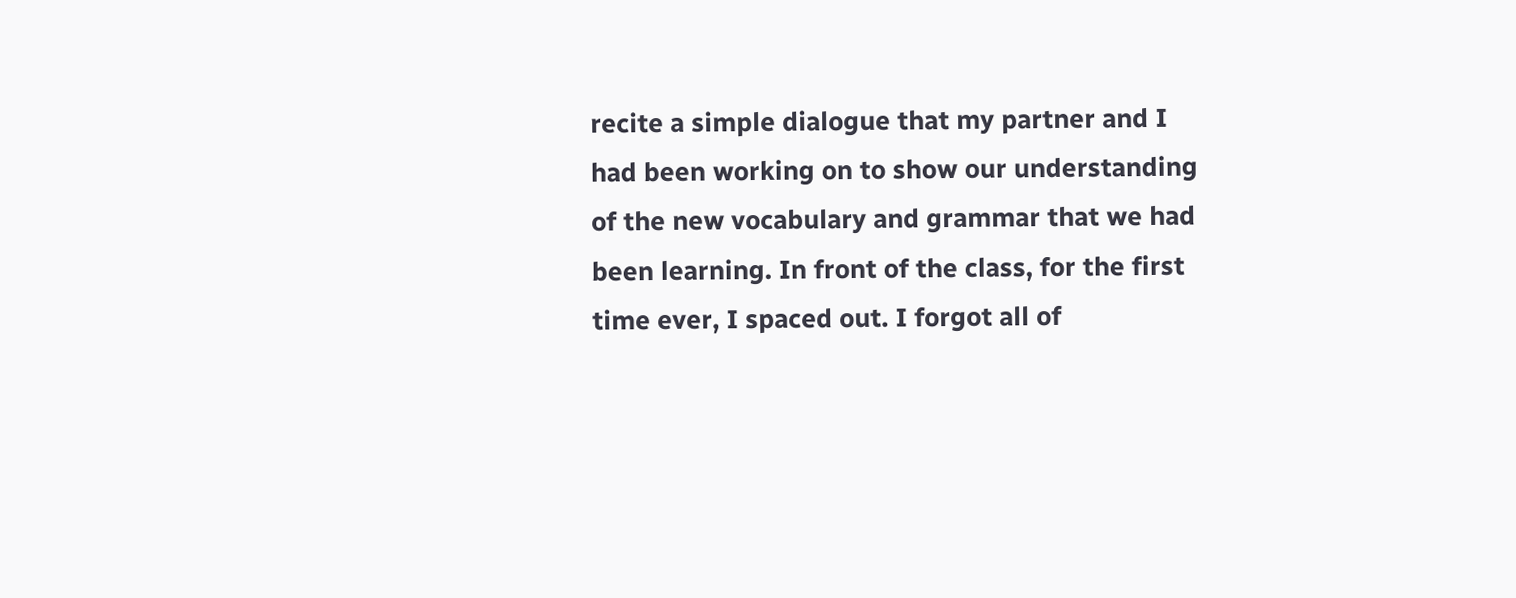recite a simple dialogue that my partner and I had been working on to show our understanding of the new vocabulary and grammar that we had been learning. In front of the class, for the first time ever, I spaced out. I forgot all of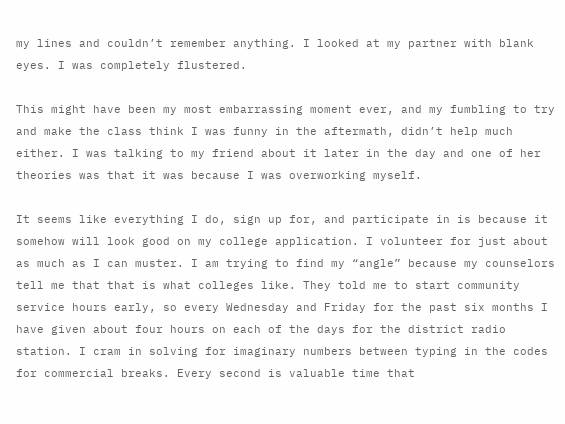my lines and couldn’t remember anything. I looked at my partner with blank eyes. I was completely flustered.

This might have been my most embarrassing moment ever, and my fumbling to try and make the class think I was funny in the aftermath, didn’t help much either. I was talking to my friend about it later in the day and one of her theories was that it was because I was overworking myself.

It seems like everything I do, sign up for, and participate in is because it somehow will look good on my college application. I volunteer for just about as much as I can muster. I am trying to find my “angle” because my counselors tell me that that is what colleges like. They told me to start community service hours early, so every Wednesday and Friday for the past six months I have given about four hours on each of the days for the district radio station. I cram in solving for imaginary numbers between typing in the codes for commercial breaks. Every second is valuable time that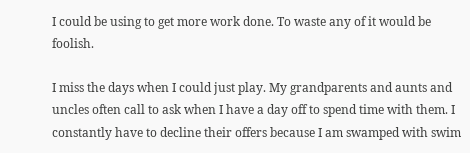I could be using to get more work done. To waste any of it would be foolish.

I miss the days when I could just play. My grandparents and aunts and uncles often call to ask when I have a day off to spend time with them. I constantly have to decline their offers because I am swamped with swim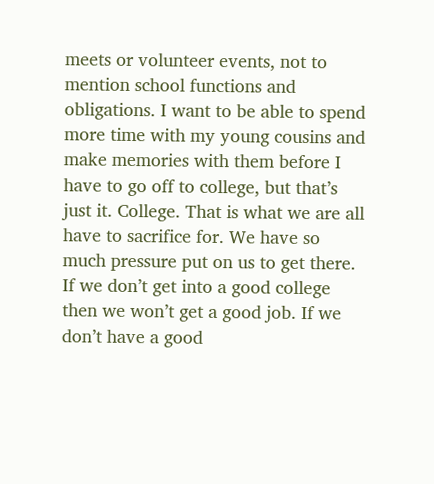meets or volunteer events, not to mention school functions and obligations. I want to be able to spend more time with my young cousins and make memories with them before I have to go off to college, but that’s just it. College. That is what we are all have to sacrifice for. We have so much pressure put on us to get there. If we don’t get into a good college then we won’t get a good job. If we don’t have a good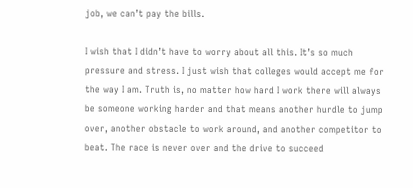job, we can’t pay the bills.

I wish that I didn’t have to worry about all this. It’s so much pressure and stress. I just wish that colleges would accept me for the way I am. Truth is, no matter how hard I work there will always be someone working harder and that means another hurdle to jump over, another obstacle to work around, and another competitor to beat. The race is never over and the drive to succeed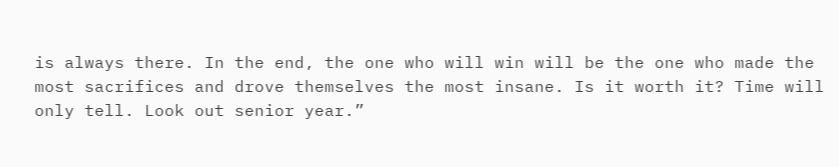is always there. In the end, the one who will win will be the one who made the most sacrifices and drove themselves the most insane. Is it worth it? Time will only tell. Look out senior year.”